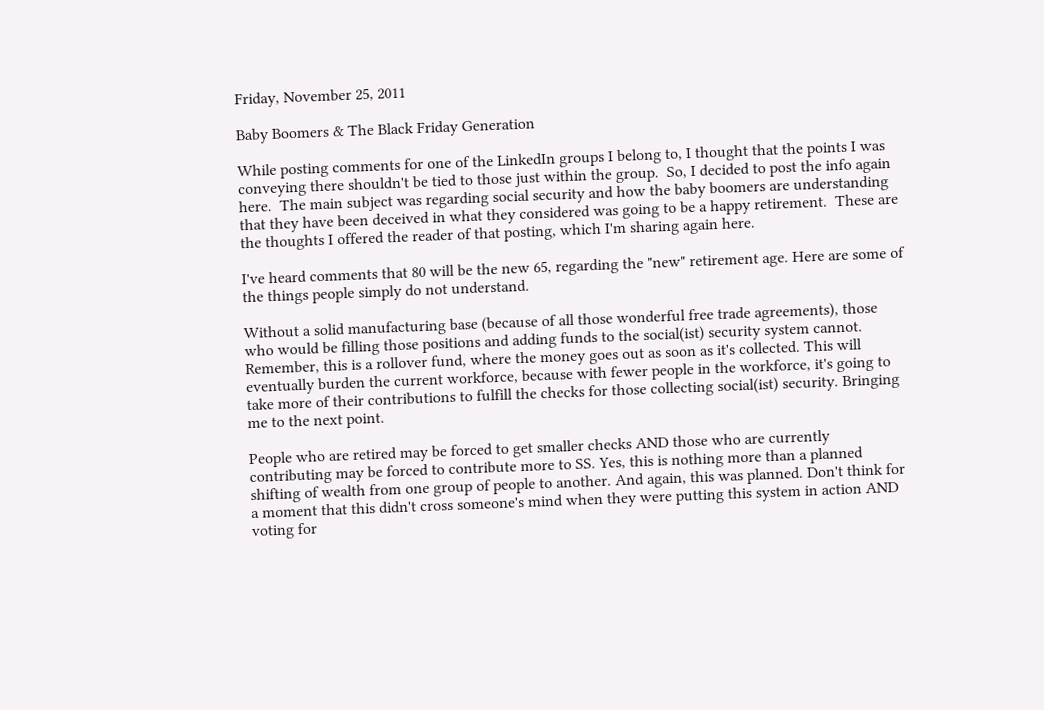Friday, November 25, 2011

Baby Boomers & The Black Friday Generation

While posting comments for one of the LinkedIn groups I belong to, I thought that the points I was conveying there shouldn't be tied to those just within the group.  So, I decided to post the info again here.  The main subject was regarding social security and how the baby boomers are understanding that they have been deceived in what they considered was going to be a happy retirement.  These are the thoughts I offered the reader of that posting, which I'm sharing again here.

I've heard comments that 80 will be the new 65, regarding the "new" retirement age. Here are some of the things people simply do not understand.

Without a solid manufacturing base (because of all those wonderful free trade agreements), those who would be filling those positions and adding funds to the social(ist) security system cannot. Remember, this is a rollover fund, where the money goes out as soon as it's collected. This will eventually burden the current workforce, because with fewer people in the workforce, it's going to take more of their contributions to fulfill the checks for those collecting social(ist) security. Bringing me to the next point.

People who are retired may be forced to get smaller checks AND those who are currently contributing may be forced to contribute more to SS. Yes, this is nothing more than a planned shifting of wealth from one group of people to another. And again, this was planned. Don't think for a moment that this didn't cross someone's mind when they were putting this system in action AND voting for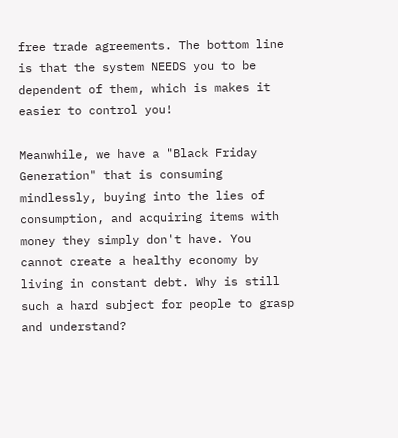free trade agreements. The bottom line is that the system NEEDS you to be dependent of them, which is makes it easier to control you!

Meanwhile, we have a "Black Friday Generation" that is consuming mindlessly, buying into the lies of consumption, and acquiring items with money they simply don't have. You cannot create a healthy economy by living in constant debt. Why is still such a hard subject for people to grasp and understand?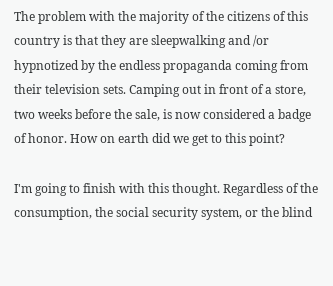The problem with the majority of the citizens of this country is that they are sleepwalking and /or hypnotized by the endless propaganda coming from their television sets. Camping out in front of a store, two weeks before the sale, is now considered a badge of honor. How on earth did we get to this point?

I'm going to finish with this thought. Regardless of the consumption, the social security system, or the blind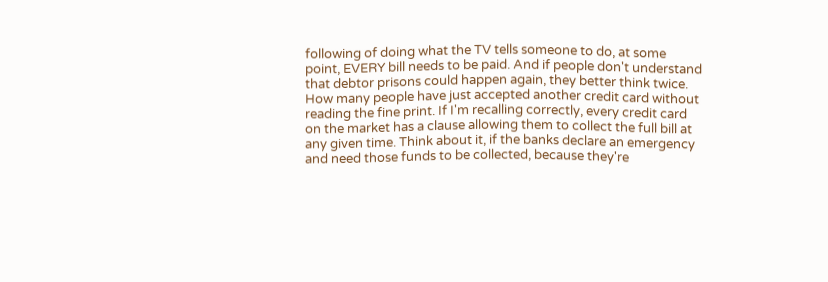following of doing what the TV tells someone to do, at some point, EVERY bill needs to be paid. And if people don't understand that debtor prisons could happen again, they better think twice. How many people have just accepted another credit card without reading the fine print. If I'm recalling correctly, every credit card on the market has a clause allowing them to collect the full bill at any given time. Think about it, if the banks declare an emergency and need those funds to be collected, because they're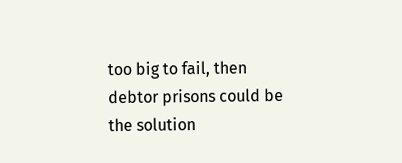too big to fail, then debtor prisons could be the solution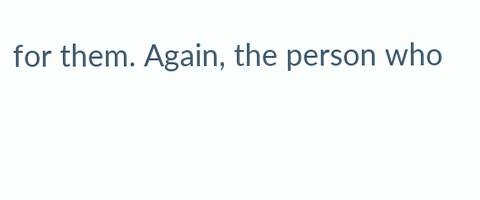for them. Again, the person who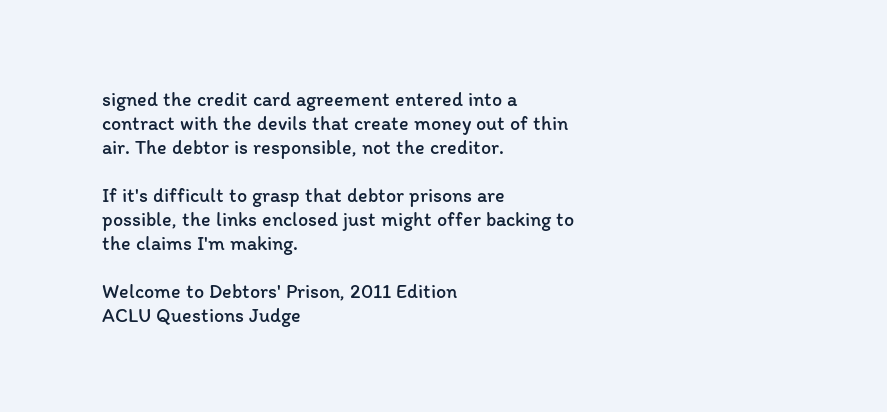signed the credit card agreement entered into a contract with the devils that create money out of thin air. The debtor is responsible, not the creditor.

If it's difficult to grasp that debtor prisons are possible, the links enclosed just might offer backing to the claims I'm making.

Welcome to Debtors' Prison, 2011 Edition
ACLU Questions Judge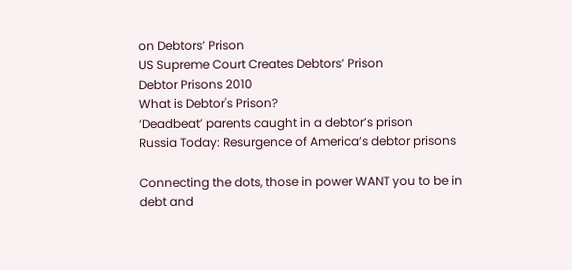on Debtors’ Prison
US Supreme Court Creates Debtors’ Prison
Debtor Prisons 2010
What is Debtor's Prison?
‘Deadbeat’ parents caught in a debtor’s prison
Russia Today: Resurgence of America’s debtor prisons

Connecting the dots, those in power WANT you to be in debt and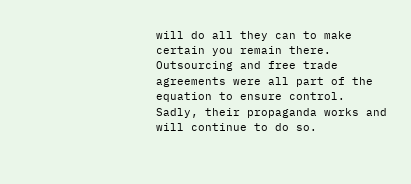will do all they can to make certain you remain there. Outsourcing and free trade agreements were all part of the equation to ensure control.  Sadly, their propaganda works and will continue to do so.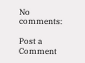No comments:

Post a Comment